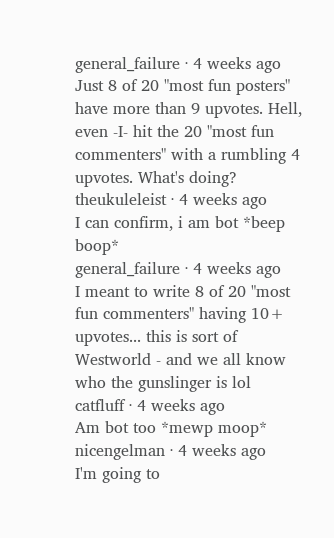general_failure · 4 weeks ago
Just 8 of 20 "most fun posters" have more than 9 upvotes. Hell, even -I- hit the 20 "most fun commenters" with a rumbling 4 upvotes. What's doing?
theukuleleist · 4 weeks ago
I can confirm, i am bot *beep boop*
general_failure · 4 weeks ago
I meant to write 8 of 20 "most fun commenters" having 10+ upvotes... this is sort of Westworld - and we all know who the gunslinger is lol
catfluff · 4 weeks ago
Am bot too *mewp moop*
nicengelman · 4 weeks ago
I'm going to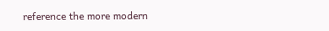reference the more modern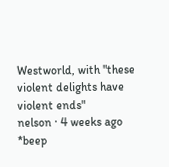Westworld, with "these violent delights have violent ends"
nelson · 4 weeks ago
*beep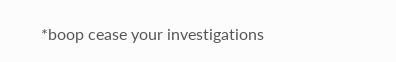*boop cease your investigations